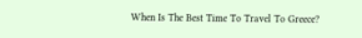When Is The Best Time To Travel To Greece?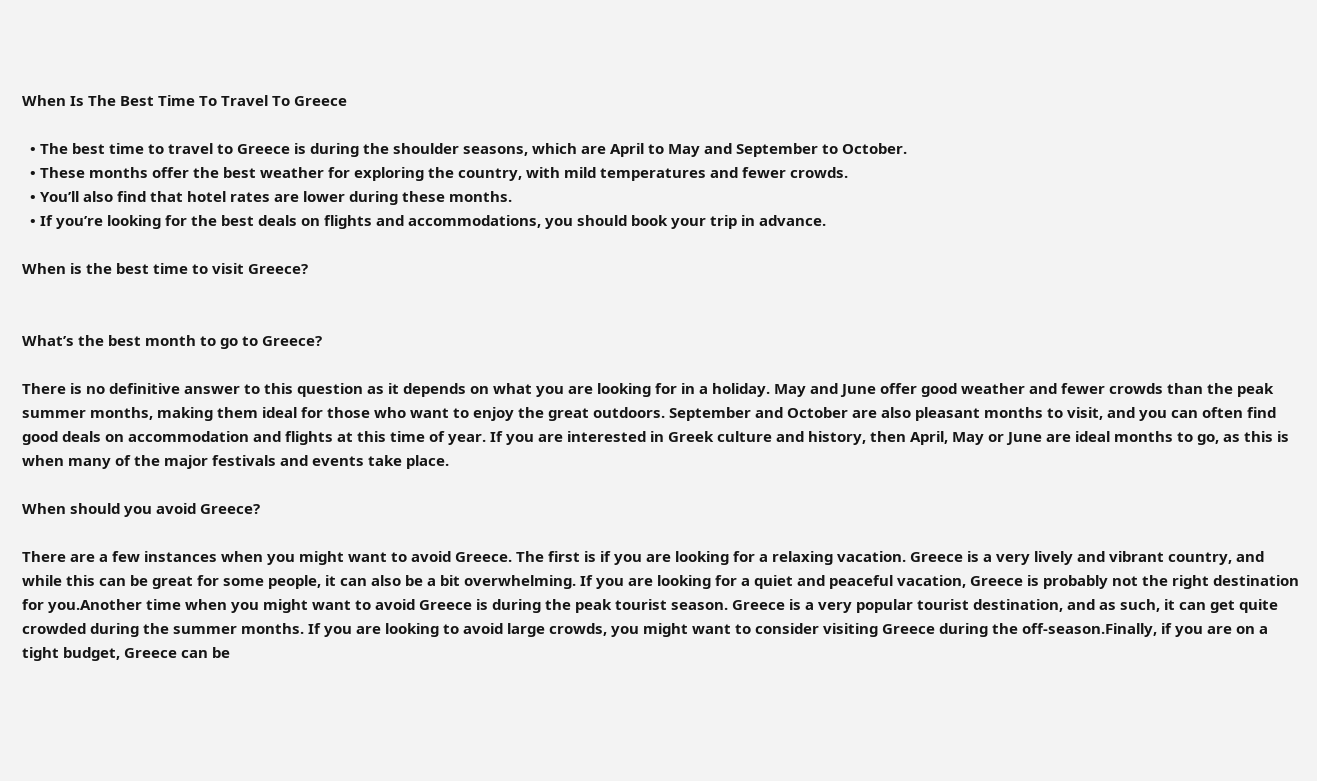When Is The Best Time To Travel To Greece

  • The best time to travel to Greece is during the shoulder seasons, which are April to May and September to October.
  • These months offer the best weather for exploring the country, with mild temperatures and fewer crowds.
  • You’ll also find that hotel rates are lower during these months.
  • If you’re looking for the best deals on flights and accommodations, you should book your trip in advance.

When is the best time to visit Greece?


What’s the best month to go to Greece?

There is no definitive answer to this question as it depends on what you are looking for in a holiday. May and June offer good weather and fewer crowds than the peak summer months, making them ideal for those who want to enjoy the great outdoors. September and October are also pleasant months to visit, and you can often find good deals on accommodation and flights at this time of year. If you are interested in Greek culture and history, then April, May or June are ideal months to go, as this is when many of the major festivals and events take place.

When should you avoid Greece?

There are a few instances when you might want to avoid Greece. The first is if you are looking for a relaxing vacation. Greece is a very lively and vibrant country, and while this can be great for some people, it can also be a bit overwhelming. If you are looking for a quiet and peaceful vacation, Greece is probably not the right destination for you.Another time when you might want to avoid Greece is during the peak tourist season. Greece is a very popular tourist destination, and as such, it can get quite crowded during the summer months. If you are looking to avoid large crowds, you might want to consider visiting Greece during the off-season.Finally, if you are on a tight budget, Greece can be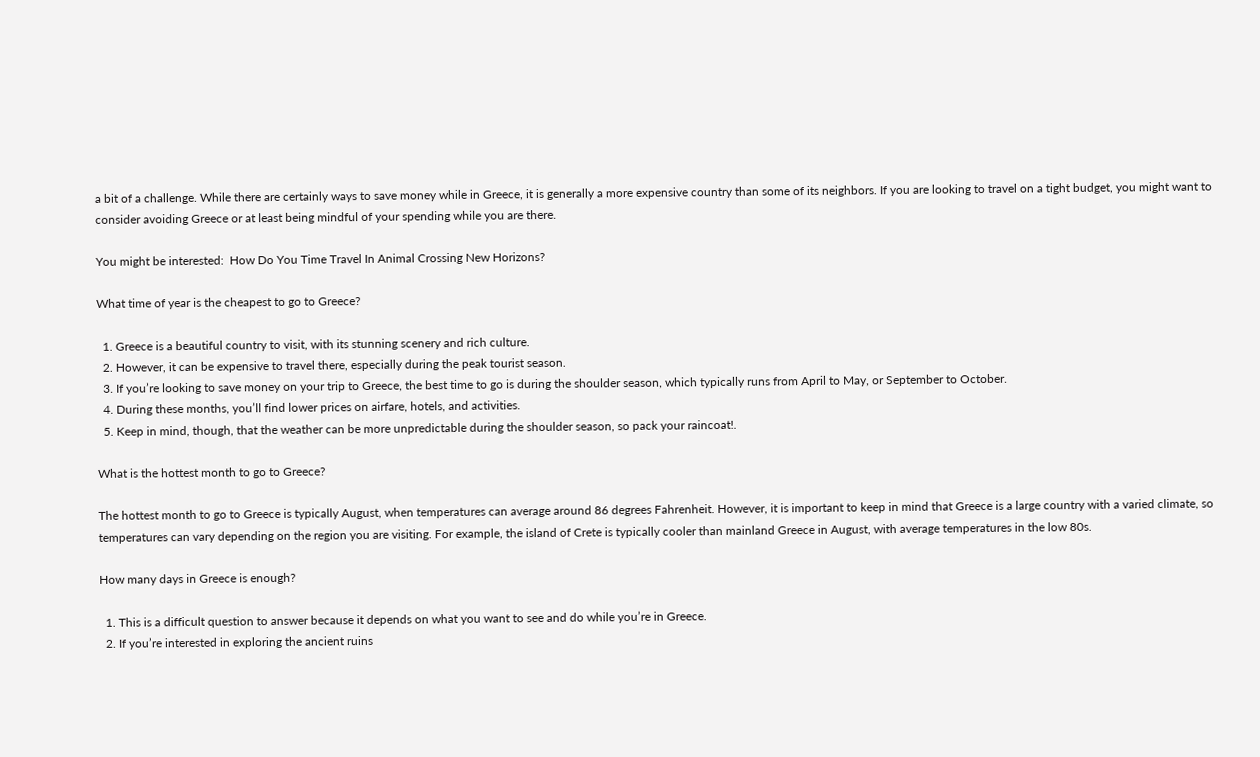a bit of a challenge. While there are certainly ways to save money while in Greece, it is generally a more expensive country than some of its neighbors. If you are looking to travel on a tight budget, you might want to consider avoiding Greece or at least being mindful of your spending while you are there.

You might be interested:  How Do You Time Travel In Animal Crossing New Horizons?

What time of year is the cheapest to go to Greece?

  1. Greece is a beautiful country to visit, with its stunning scenery and rich culture.
  2. However, it can be expensive to travel there, especially during the peak tourist season.
  3. If you’re looking to save money on your trip to Greece, the best time to go is during the shoulder season, which typically runs from April to May, or September to October.
  4. During these months, you’ll find lower prices on airfare, hotels, and activities.
  5. Keep in mind, though, that the weather can be more unpredictable during the shoulder season, so pack your raincoat!.

What is the hottest month to go to Greece?

The hottest month to go to Greece is typically August, when temperatures can average around 86 degrees Fahrenheit. However, it is important to keep in mind that Greece is a large country with a varied climate, so temperatures can vary depending on the region you are visiting. For example, the island of Crete is typically cooler than mainland Greece in August, with average temperatures in the low 80s.

How many days in Greece is enough?

  1. This is a difficult question to answer because it depends on what you want to see and do while you’re in Greece.
  2. If you’re interested in exploring the ancient ruins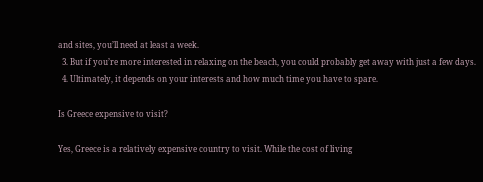and sites, you’ll need at least a week.
  3. But if you’re more interested in relaxing on the beach, you could probably get away with just a few days.
  4. Ultimately, it depends on your interests and how much time you have to spare.

Is Greece expensive to visit?

Yes, Greece is a relatively expensive country to visit. While the cost of living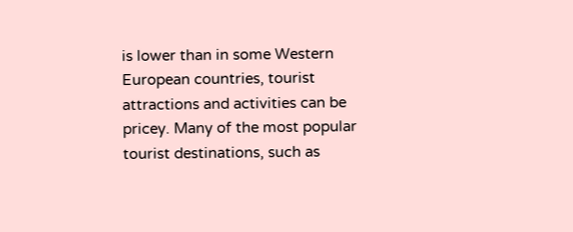is lower than in some Western European countries, tourist attractions and activities can be pricey. Many of the most popular tourist destinations, such as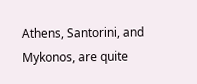Athens, Santorini, and Mykonos, are quite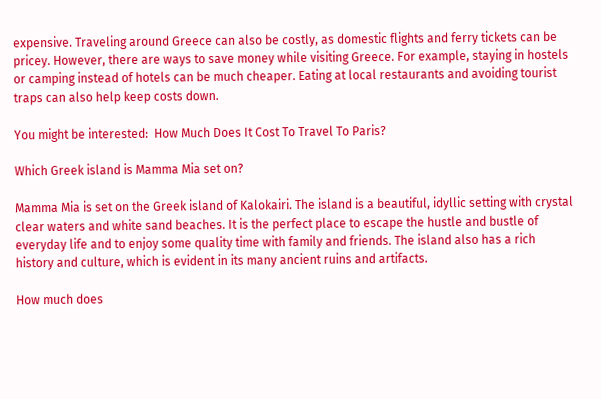expensive. Traveling around Greece can also be costly, as domestic flights and ferry tickets can be pricey. However, there are ways to save money while visiting Greece. For example, staying in hostels or camping instead of hotels can be much cheaper. Eating at local restaurants and avoiding tourist traps can also help keep costs down.

You might be interested:  How Much Does It Cost To Travel To Paris?

Which Greek island is Mamma Mia set on?

Mamma Mia is set on the Greek island of Kalokairi. The island is a beautiful, idyllic setting with crystal clear waters and white sand beaches. It is the perfect place to escape the hustle and bustle of everyday life and to enjoy some quality time with family and friends. The island also has a rich history and culture, which is evident in its many ancient ruins and artifacts.

How much does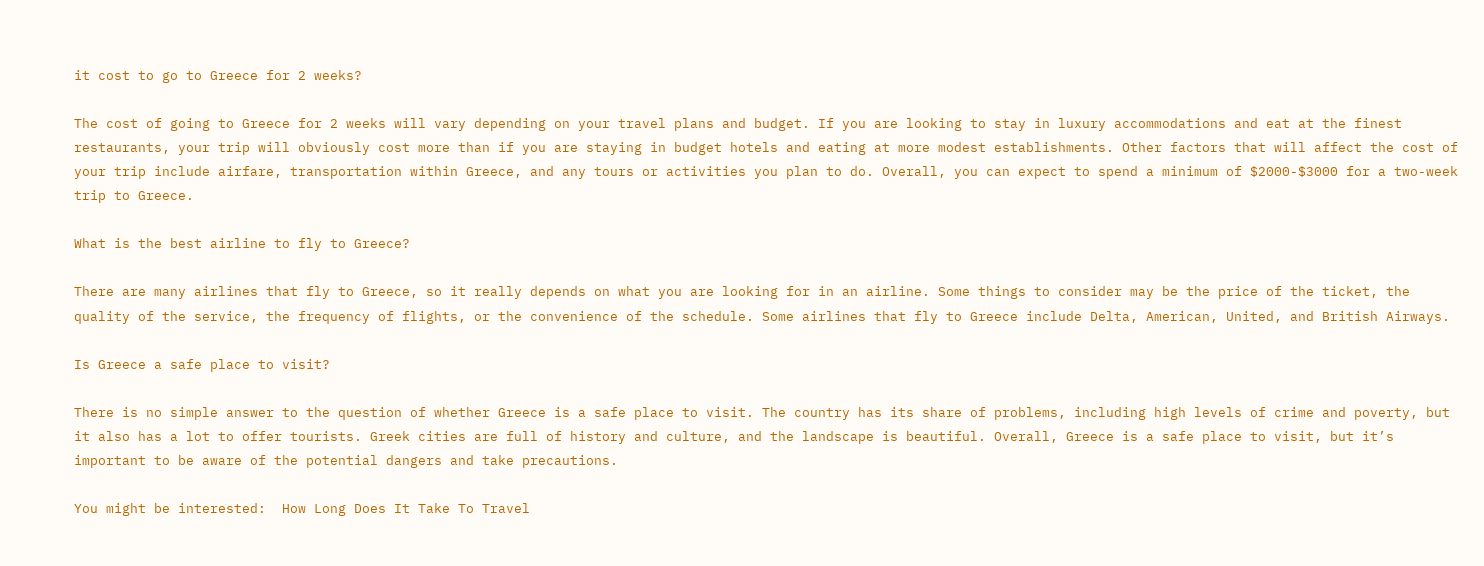it cost to go to Greece for 2 weeks?

The cost of going to Greece for 2 weeks will vary depending on your travel plans and budget. If you are looking to stay in luxury accommodations and eat at the finest restaurants, your trip will obviously cost more than if you are staying in budget hotels and eating at more modest establishments. Other factors that will affect the cost of your trip include airfare, transportation within Greece, and any tours or activities you plan to do. Overall, you can expect to spend a minimum of $2000-$3000 for a two-week trip to Greece.

What is the best airline to fly to Greece?

There are many airlines that fly to Greece, so it really depends on what you are looking for in an airline. Some things to consider may be the price of the ticket, the quality of the service, the frequency of flights, or the convenience of the schedule. Some airlines that fly to Greece include Delta, American, United, and British Airways.

Is Greece a safe place to visit?

There is no simple answer to the question of whether Greece is a safe place to visit. The country has its share of problems, including high levels of crime and poverty, but it also has a lot to offer tourists. Greek cities are full of history and culture, and the landscape is beautiful. Overall, Greece is a safe place to visit, but it’s important to be aware of the potential dangers and take precautions.

You might be interested:  How Long Does It Take To Travel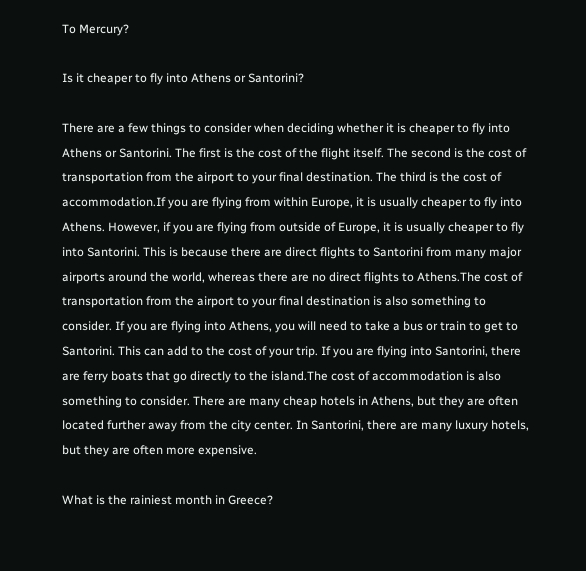To Mercury?

Is it cheaper to fly into Athens or Santorini?

There are a few things to consider when deciding whether it is cheaper to fly into Athens or Santorini. The first is the cost of the flight itself. The second is the cost of transportation from the airport to your final destination. The third is the cost of accommodation.If you are flying from within Europe, it is usually cheaper to fly into Athens. However, if you are flying from outside of Europe, it is usually cheaper to fly into Santorini. This is because there are direct flights to Santorini from many major airports around the world, whereas there are no direct flights to Athens.The cost of transportation from the airport to your final destination is also something to consider. If you are flying into Athens, you will need to take a bus or train to get to Santorini. This can add to the cost of your trip. If you are flying into Santorini, there are ferry boats that go directly to the island.The cost of accommodation is also something to consider. There are many cheap hotels in Athens, but they are often located further away from the city center. In Santorini, there are many luxury hotels, but they are often more expensive.

What is the rainiest month in Greece?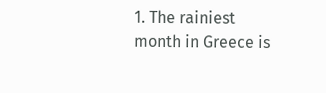1. The rainiest month in Greece is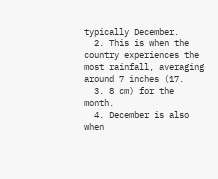typically December.
  2. This is when the country experiences the most rainfall, averaging around 7 inches (17.
  3. 8 cm) for the month.
  4. December is also when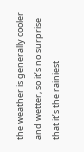the weather is generally cooler and wetter, so it’s no surprise that it’s the rainiest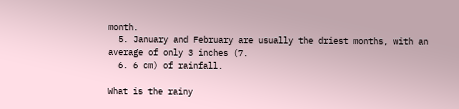month.
  5. January and February are usually the driest months, with an average of only 3 inches (7.
  6. 6 cm) of rainfall.

What is the rainy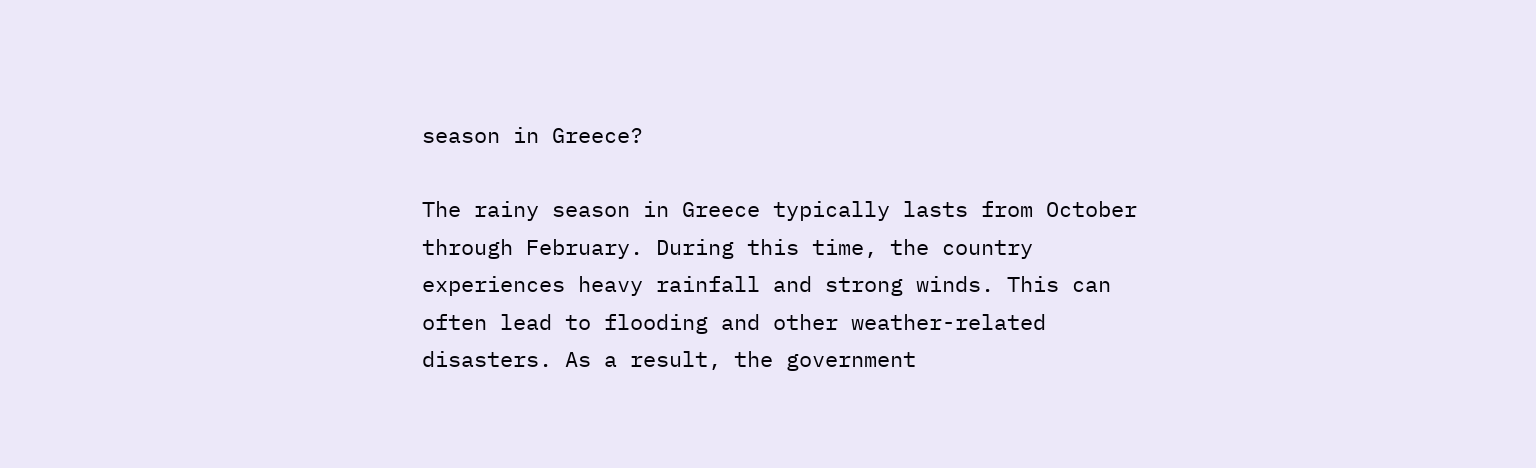season in Greece?

The rainy season in Greece typically lasts from October through February. During this time, the country experiences heavy rainfall and strong winds. This can often lead to flooding and other weather-related disasters. As a result, the government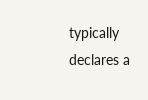typically declares a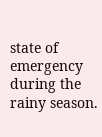state of emergency during the rainy season.